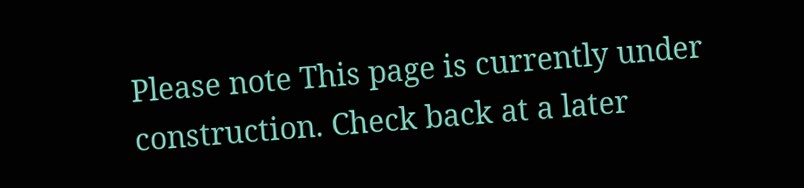Please note This page is currently under construction. Check back at a later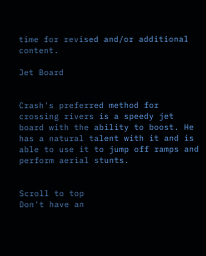time for revised and/or additional content.

Jet Board


Crash's preferred method for crossing rivers is a speedy jet board with the ability to boost. He has a natural talent with it and is able to use it to jump off ramps and perform aerial stunts.


Scroll to top
Don't have an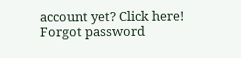account yet? Click here!
Forgot password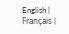English | Français |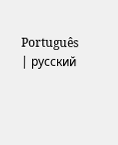Português | русский